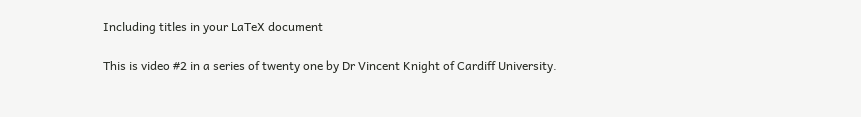Including titles in your LaTeX document

This is video #2 in a series of twenty one by Dr Vincent Knight of Cardiff University.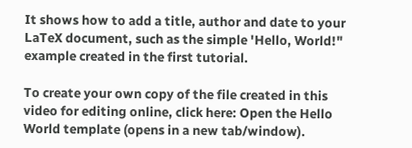It shows how to add a title, author and date to your LaTeX document, such as the simple 'Hello, World!" example created in the first tutorial.

To create your own copy of the file created in this video for editing online, click here: Open the Hello World template (opens in a new tab/window).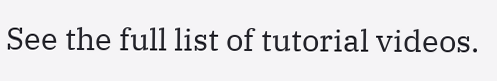See the full list of tutorial videos.